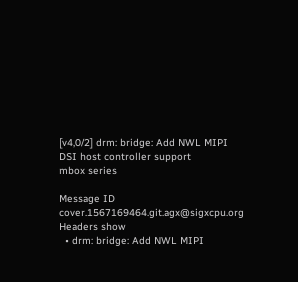[v4,0/2] drm: bridge: Add NWL MIPI DSI host controller support
mbox series

Message ID cover.1567169464.git.agx@sigxcpu.org
Headers show
  • drm: bridge: Add NWL MIPI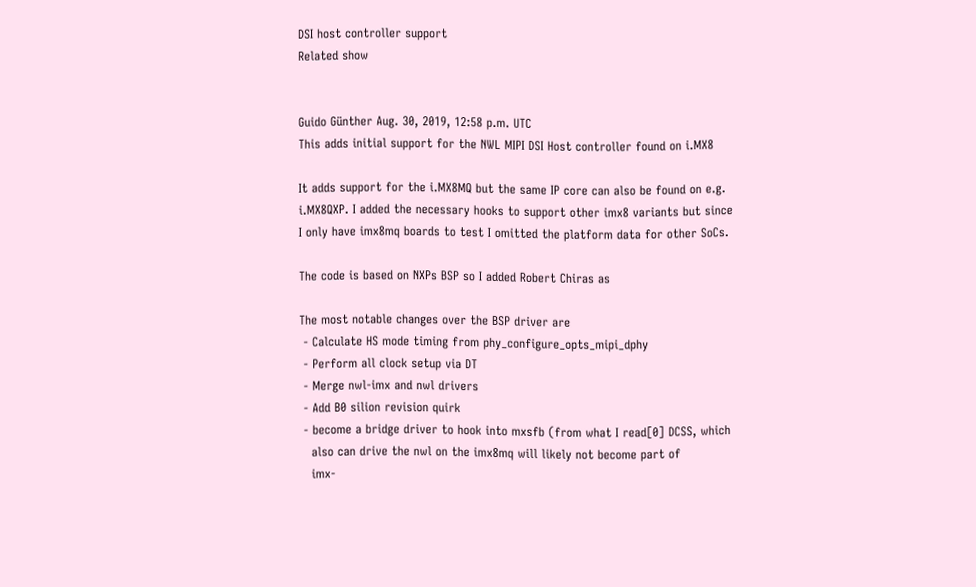DSI host controller support
Related show


Guido Günther Aug. 30, 2019, 12:58 p.m. UTC
This adds initial support for the NWL MIPI DSI Host controller found on i.MX8

It adds support for the i.MX8MQ but the same IP core can also be found on e.g.
i.MX8QXP. I added the necessary hooks to support other imx8 variants but since
I only have imx8mq boards to test I omitted the platform data for other SoCs.

The code is based on NXPs BSP so I added Robert Chiras as

The most notable changes over the BSP driver are
 - Calculate HS mode timing from phy_configure_opts_mipi_dphy
 - Perform all clock setup via DT
 - Merge nwl-imx and nwl drivers
 - Add B0 silion revision quirk
 - become a bridge driver to hook into mxsfb (from what I read[0] DCSS, which
   also can drive the nwl on the imx8mq will likely not become part of
   imx-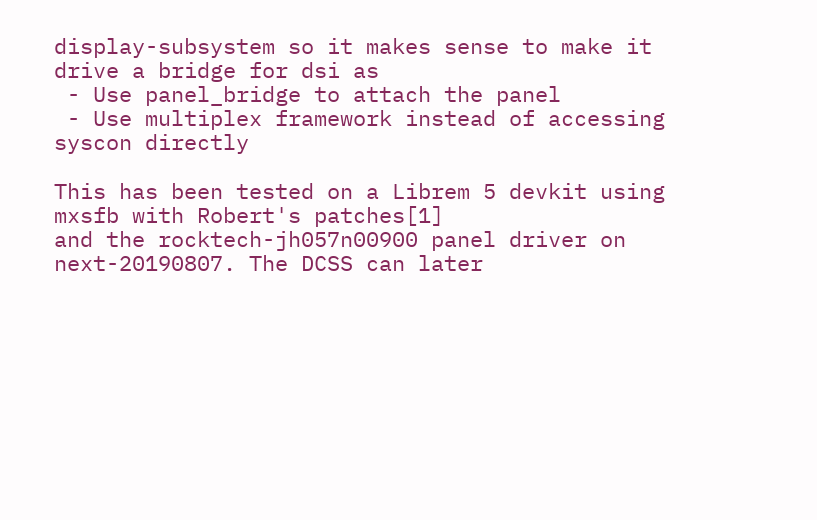display-subsystem so it makes sense to make it drive a bridge for dsi as
 - Use panel_bridge to attach the panel
 - Use multiplex framework instead of accessing syscon directly

This has been tested on a Librem 5 devkit using mxsfb with Robert's patches[1]
and the rocktech-jh057n00900 panel driver on next-20190807. The DCSS can later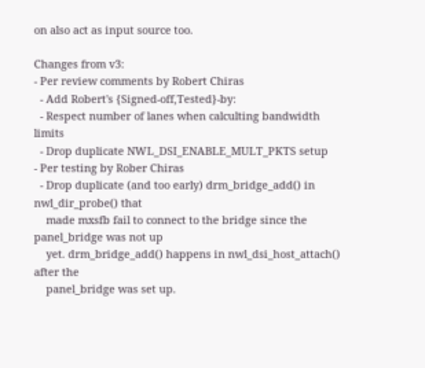on also act as input source too.

Changes from v3:
- Per review comments by Robert Chiras
  - Add Robert's {Signed-off,Tested}-by:
  - Respect number of lanes when calculting bandwidth limits
  - Drop duplicate NWL_DSI_ENABLE_MULT_PKTS setup
- Per testing by Rober Chiras
  - Drop duplicate (and too early) drm_bridge_add() in nwl_dir_probe() that
    made mxsfb fail to connect to the bridge since the panel_bridge was not up
    yet. drm_bridge_add() happens in nwl_dsi_host_attach() after the
    panel_bridge was set up.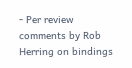- Per review comments by Rob Herring on bindings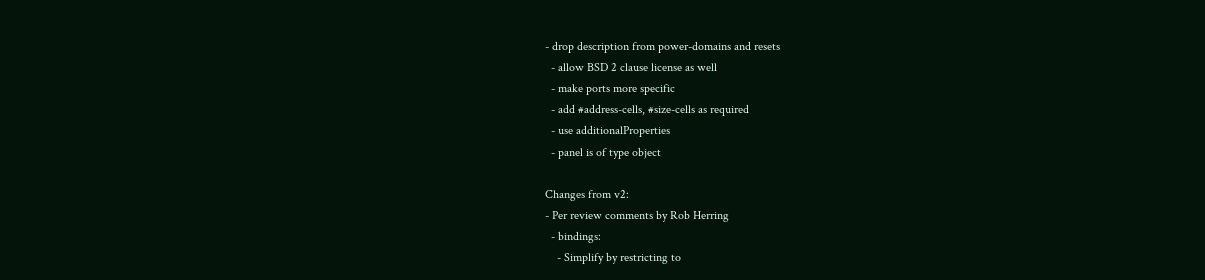- drop description from power-domains and resets
  - allow BSD 2 clause license as well
  - make ports more specific
  - add #address-cells, #size-cells as required
  - use additionalProperties
  - panel is of type object

Changes from v2:
- Per review comments by Rob Herring
  - bindings:
    - Simplify by restricting to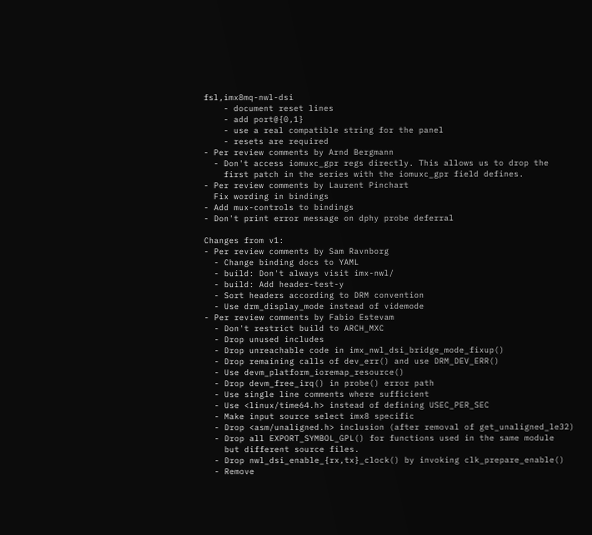fsl,imx8mq-nwl-dsi
    - document reset lines
    - add port@{0,1}
    - use a real compatible string for the panel
    - resets are required
- Per review comments by Arnd Bergmann
  - Don't access iomuxc_gpr regs directly. This allows us to drop the
    first patch in the series with the iomuxc_gpr field defines.
- Per review comments by Laurent Pinchart
  Fix wording in bindings
- Add mux-controls to bindings
- Don't print error message on dphy probe deferral

Changes from v1:
- Per review comments by Sam Ravnborg
  - Change binding docs to YAML
  - build: Don't always visit imx-nwl/
  - build: Add header-test-y
  - Sort headers according to DRM convention
  - Use drm_display_mode instead of videmode
- Per review comments by Fabio Estevam
  - Don't restrict build to ARCH_MXC
  - Drop unused includes
  - Drop unreachable code in imx_nwl_dsi_bridge_mode_fixup()
  - Drop remaining calls of dev_err() and use DRM_DEV_ERR()
  - Use devm_platform_ioremap_resource()
  - Drop devm_free_irq() in probe() error path
  - Use single line comments where sufficient
  - Use <linux/time64.h> instead of defining USEC_PER_SEC
  - Make input source select imx8 specific
  - Drop <asm/unaligned.h> inclusion (after removal of get_unaligned_le32)
  - Drop all EXPORT_SYMBOL_GPL() for functions used in the same module
    but different source files.
  - Drop nwl_dsi_enable_{rx,tx}_clock() by invoking clk_prepare_enable()
  - Remove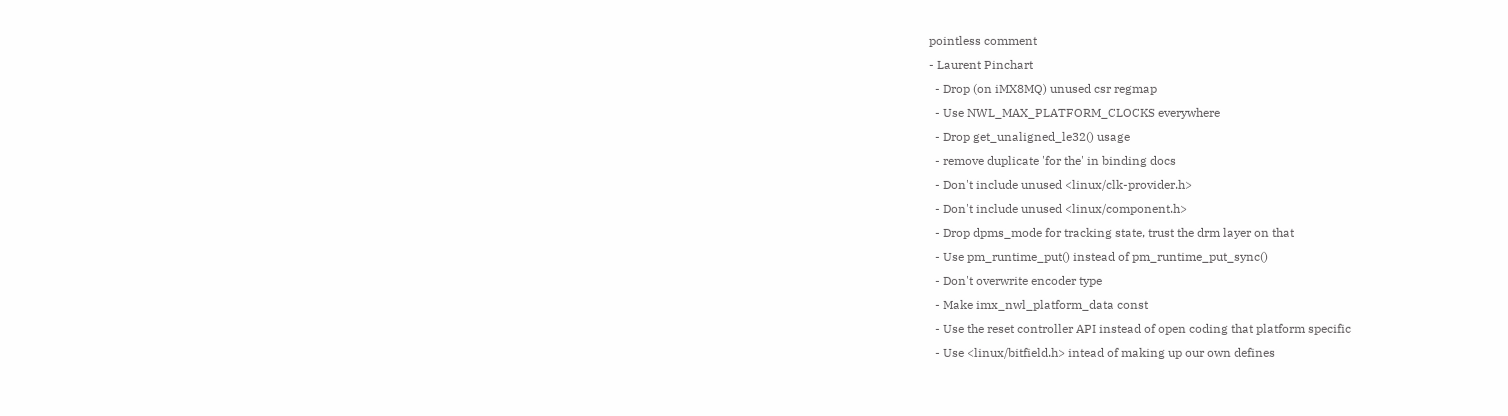pointless comment
- Laurent Pinchart
  - Drop (on iMX8MQ) unused csr regmap
  - Use NWL_MAX_PLATFORM_CLOCKS everywhere
  - Drop get_unaligned_le32() usage
  - remove duplicate 'for the' in binding docs
  - Don't include unused <linux/clk-provider.h>
  - Don't include unused <linux/component.h>
  - Drop dpms_mode for tracking state, trust the drm layer on that
  - Use pm_runtime_put() instead of pm_runtime_put_sync()
  - Don't overwrite encoder type
  - Make imx_nwl_platform_data const
  - Use the reset controller API instead of open coding that platform specific
  - Use <linux/bitfield.h> intead of making up our own defines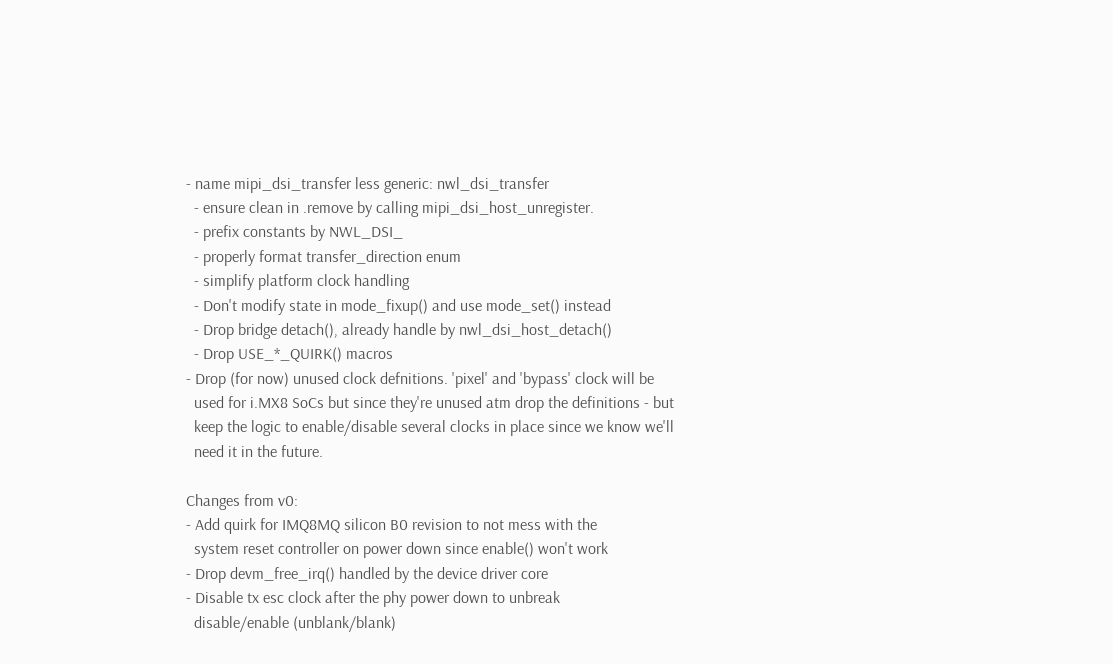- name mipi_dsi_transfer less generic: nwl_dsi_transfer
  - ensure clean in .remove by calling mipi_dsi_host_unregister.
  - prefix constants by NWL_DSI_
  - properly format transfer_direction enum
  - simplify platform clock handling
  - Don't modify state in mode_fixup() and use mode_set() instead
  - Drop bridge detach(), already handle by nwl_dsi_host_detach()
  - Drop USE_*_QUIRK() macros
- Drop (for now) unused clock defnitions. 'pixel' and 'bypass' clock will be
  used for i.MX8 SoCs but since they're unused atm drop the definitions - but
  keep the logic to enable/disable several clocks in place since we know we'll
  need it in the future.

Changes from v0:
- Add quirk for IMQ8MQ silicon B0 revision to not mess with the
  system reset controller on power down since enable() won't work
- Drop devm_free_irq() handled by the device driver core
- Disable tx esc clock after the phy power down to unbreak
  disable/enable (unblank/blank)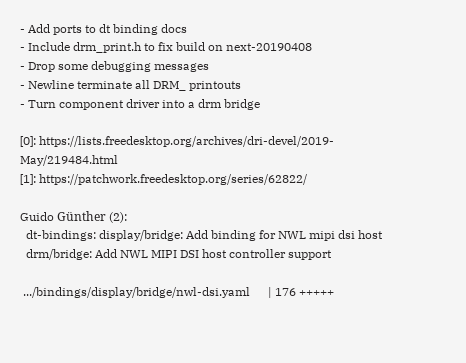- Add ports to dt binding docs
- Include drm_print.h to fix build on next-20190408
- Drop some debugging messages
- Newline terminate all DRM_ printouts
- Turn component driver into a drm bridge

[0]: https://lists.freedesktop.org/archives/dri-devel/2019-May/219484.html
[1]: https://patchwork.freedesktop.org/series/62822/

Guido Günther (2):
  dt-bindings: display/bridge: Add binding for NWL mipi dsi host
  drm/bridge: Add NWL MIPI DSI host controller support

 .../bindings/display/bridge/nwl-dsi.yaml      | 176 +++++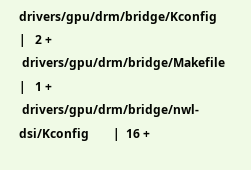drivers/gpu/drm/bridge/Kconfig                |   2 +
 drivers/gpu/drm/bridge/Makefile               |   1 +
 drivers/gpu/drm/bridge/nwl-dsi/Kconfig        |  16 +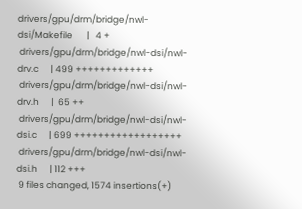drivers/gpu/drm/bridge/nwl-dsi/Makefile       |   4 +
 drivers/gpu/drm/bridge/nwl-dsi/nwl-drv.c      | 499 +++++++++++++
 drivers/gpu/drm/bridge/nwl-dsi/nwl-drv.h      |  65 ++
 drivers/gpu/drm/bridge/nwl-dsi/nwl-dsi.c      | 699 ++++++++++++++++++
 drivers/gpu/drm/bridge/nwl-dsi/nwl-dsi.h      | 112 +++
 9 files changed, 1574 insertions(+)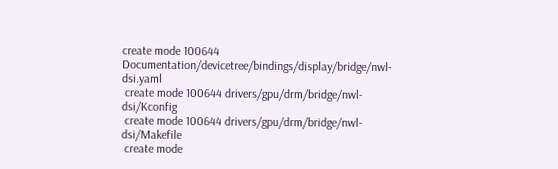create mode 100644 Documentation/devicetree/bindings/display/bridge/nwl-dsi.yaml
 create mode 100644 drivers/gpu/drm/bridge/nwl-dsi/Kconfig
 create mode 100644 drivers/gpu/drm/bridge/nwl-dsi/Makefile
 create mode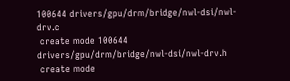100644 drivers/gpu/drm/bridge/nwl-dsi/nwl-drv.c
 create mode 100644 drivers/gpu/drm/bridge/nwl-dsi/nwl-drv.h
 create mode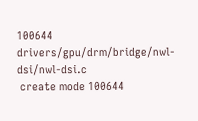100644 drivers/gpu/drm/bridge/nwl-dsi/nwl-dsi.c
 create mode 100644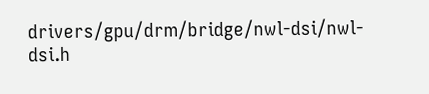drivers/gpu/drm/bridge/nwl-dsi/nwl-dsi.h